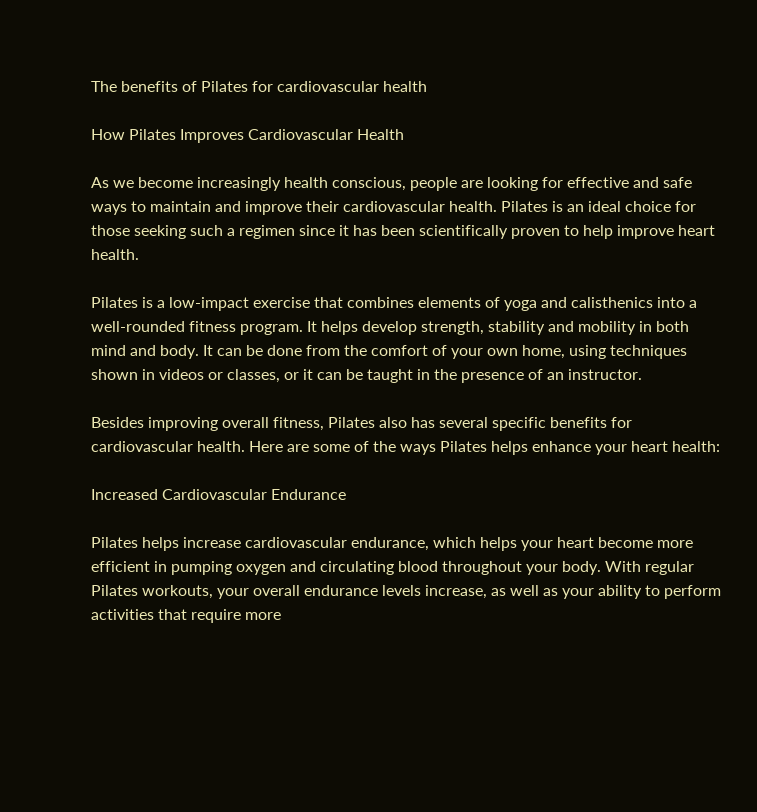The benefits of Pilates for cardiovascular health

How Pilates Improves Cardiovascular Health

As we become increasingly health conscious, people are looking for effective and safe ways to maintain and improve their cardiovascular health. Pilates is an ideal choice for those seeking such a regimen since it has been scientifically proven to help improve heart health.

Pilates is a low-impact exercise that combines elements of yoga and calisthenics into a well-rounded fitness program. It helps develop strength, stability and mobility in both mind and body. It can be done from the comfort of your own home, using techniques shown in videos or classes, or it can be taught in the presence of an instructor.

Besides improving overall fitness, Pilates also has several specific benefits for cardiovascular health. Here are some of the ways Pilates helps enhance your heart health:

Increased Cardiovascular Endurance

Pilates helps increase cardiovascular endurance, which helps your heart become more efficient in pumping oxygen and circulating blood throughout your body. With regular Pilates workouts, your overall endurance levels increase, as well as your ability to perform activities that require more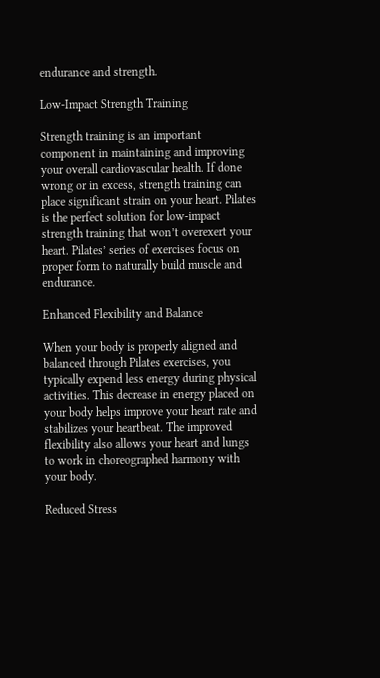endurance and strength.

Low-Impact Strength Training

Strength training is an important component in maintaining and improving your overall cardiovascular health. If done wrong or in excess, strength training can place significant strain on your heart. Pilates is the perfect solution for low-impact strength training that won’t overexert your heart. Pilates’ series of exercises focus on proper form to naturally build muscle and endurance.

Enhanced Flexibility and Balance

When your body is properly aligned and balanced through Pilates exercises, you typically expend less energy during physical activities. This decrease in energy placed on your body helps improve your heart rate and stabilizes your heartbeat. The improved flexibility also allows your heart and lungs to work in choreographed harmony with your body.

Reduced Stress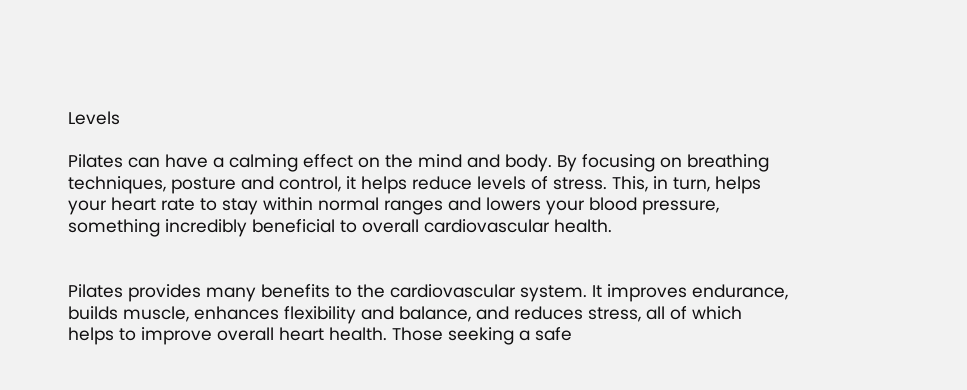Levels

Pilates can have a calming effect on the mind and body. By focusing on breathing techniques, posture and control, it helps reduce levels of stress. This, in turn, helps your heart rate to stay within normal ranges and lowers your blood pressure, something incredibly beneficial to overall cardiovascular health.


Pilates provides many benefits to the cardiovascular system. It improves endurance, builds muscle, enhances flexibility and balance, and reduces stress, all of which helps to improve overall heart health. Those seeking a safe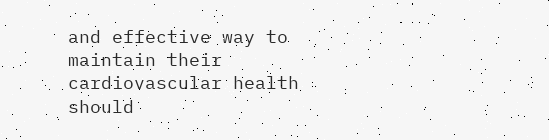and effective way to maintain their cardiovascular health should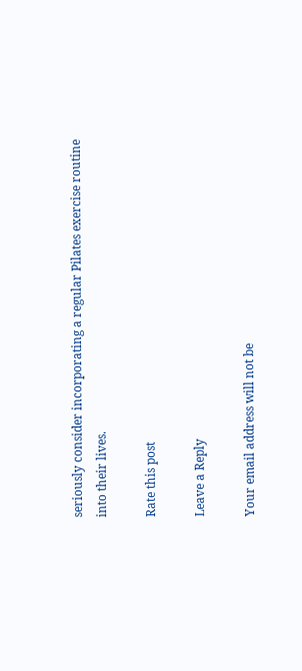seriously consider incorporating a regular Pilates exercise routine into their lives.

Rate this post

Leave a Reply

Your email address will not be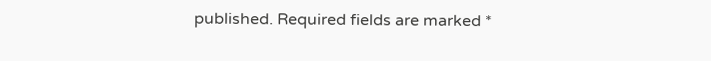published. Required fields are marked *